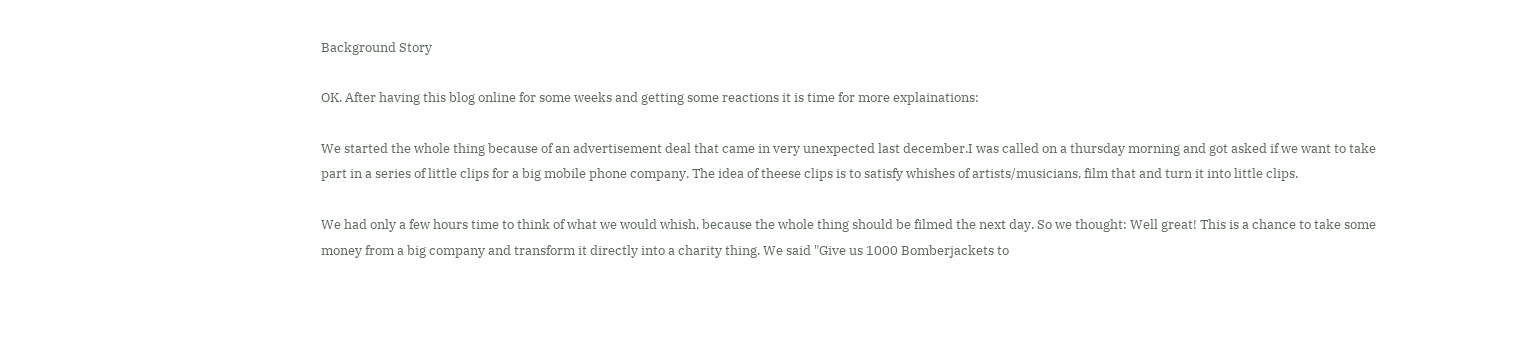Background Story

OK. After having this blog online for some weeks and getting some reactions it is time for more explainations:

We started the whole thing because of an advertisement deal that came in very unexpected last december.I was called on a thursday morning and got asked if we want to take part in a series of little clips for a big mobile phone company. The idea of theese clips is to satisfy whishes of artists/musicians, film that and turn it into little clips.

We had only a few hours time to think of what we would whish, because the whole thing should be filmed the next day. So we thought: Well great! This is a chance to take some money from a big company and transform it directly into a charity thing. We said "Give us 1000 Bomberjackets to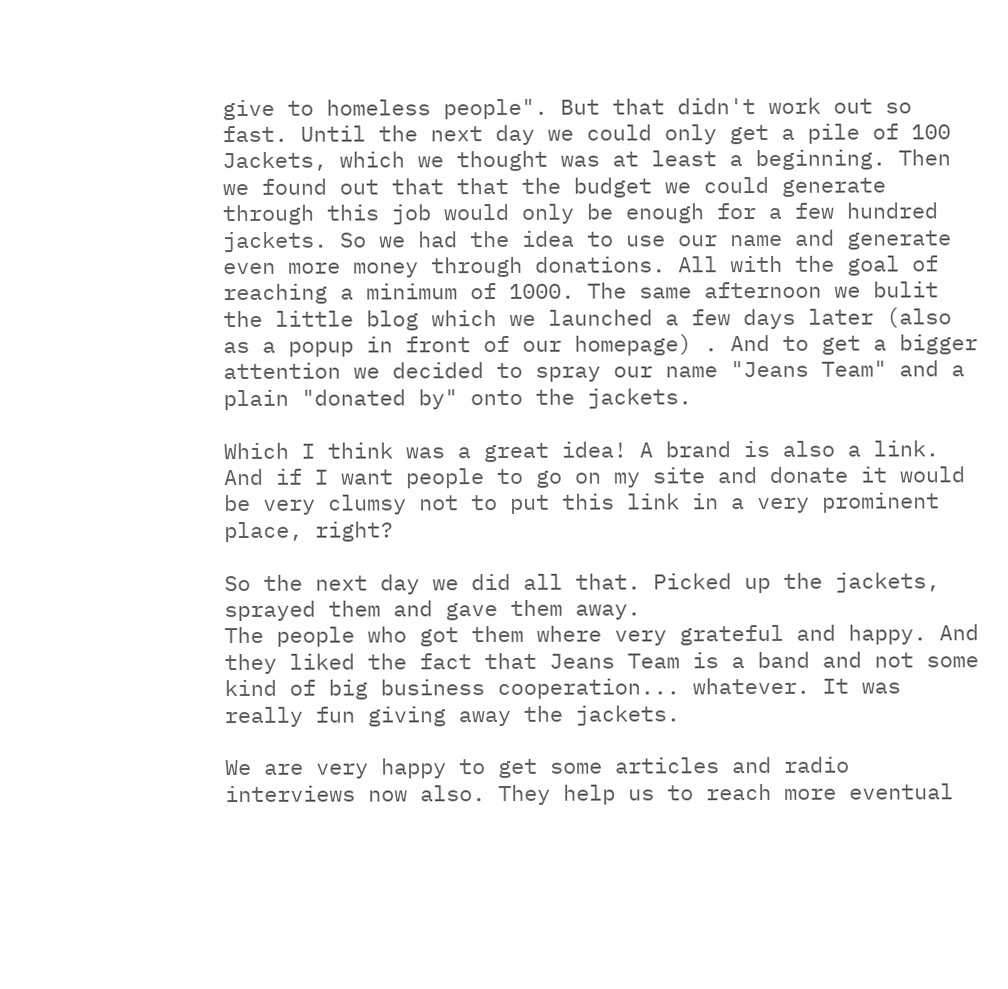give to homeless people". But that didn't work out so fast. Until the next day we could only get a pile of 100 Jackets, which we thought was at least a beginning. Then we found out that that the budget we could generate through this job would only be enough for a few hundred jackets. So we had the idea to use our name and generate even more money through donations. All with the goal of reaching a minimum of 1000. The same afternoon we bulit the little blog which we launched a few days later (also as a popup in front of our homepage) . And to get a bigger attention we decided to spray our name "Jeans Team" and a plain "donated by" onto the jackets.

Which I think was a great idea! A brand is also a link. And if I want people to go on my site and donate it would be very clumsy not to put this link in a very prominent place, right?

So the next day we did all that. Picked up the jackets, sprayed them and gave them away.
The people who got them where very grateful and happy. And they liked the fact that Jeans Team is a band and not some kind of big business cooperation... whatever. It was really fun giving away the jackets.

We are very happy to get some articles and radio interviews now also. They help us to reach more eventual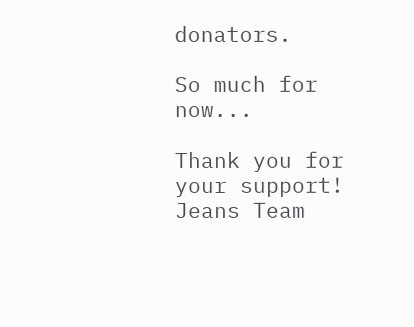donators.

So much for now...

Thank you for your support!
Jeans Team